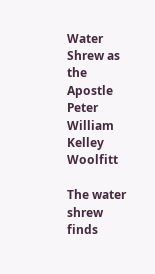Water Shrew as the Apostle Peter
William Kelley Woolfitt

The water shrew finds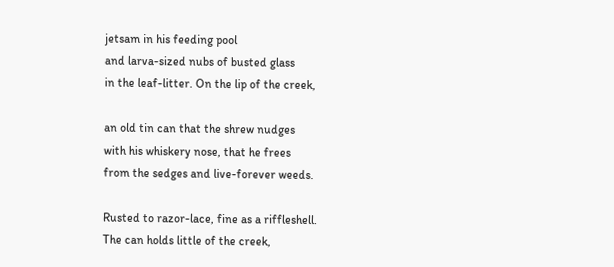jetsam in his feeding pool
and larva-sized nubs of busted glass
in the leaf-litter. On the lip of the creek,

an old tin can that the shrew nudges
with his whiskery nose, that he frees
from the sedges and live-forever weeds.

Rusted to razor-lace, fine as a riffleshell.
The can holds little of the creek,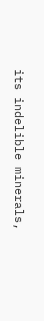its indelible minerals,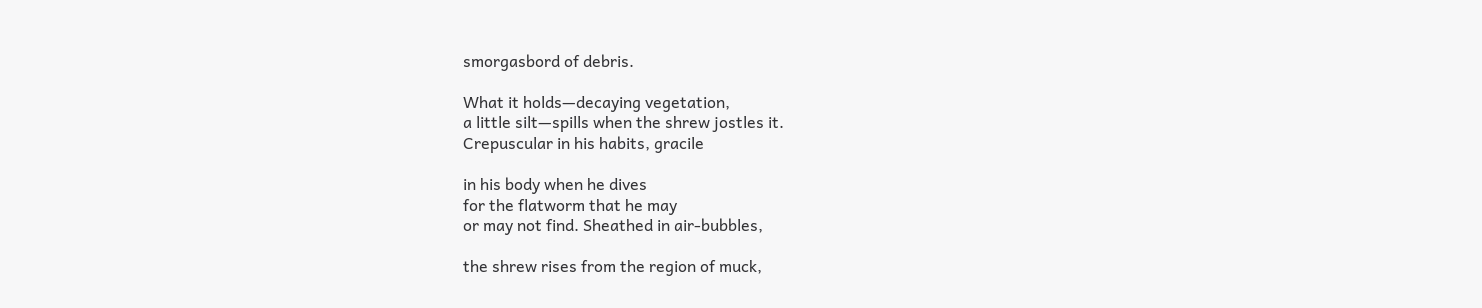smorgasbord of debris.

What it holds—decaying vegetation,
a little silt—spills when the shrew jostles it.
Crepuscular in his habits, gracile

in his body when he dives
for the flatworm that he may
or may not find. Sheathed in air-bubbles,

the shrew rises from the region of muck,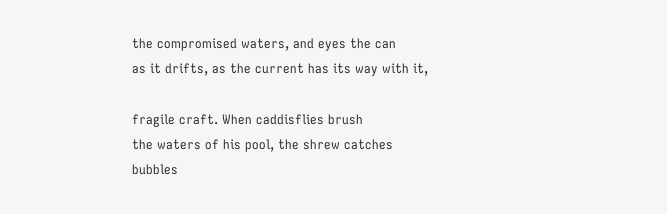the compromised waters, and eyes the can
as it drifts, as the current has its way with it,

fragile craft. When caddisflies brush
the waters of his pool, the shrew catches
bubbles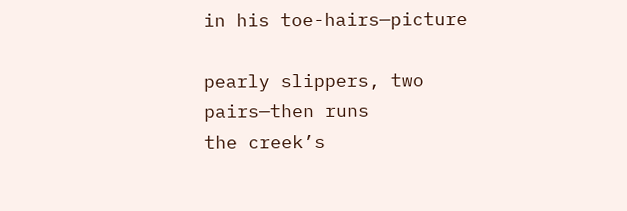in his toe-hairs—picture

pearly slippers, two pairs—then runs
the creek’s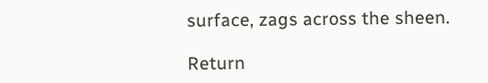surface, zags across the sheen.

Return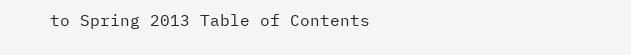to Spring 2013 Table of Contents